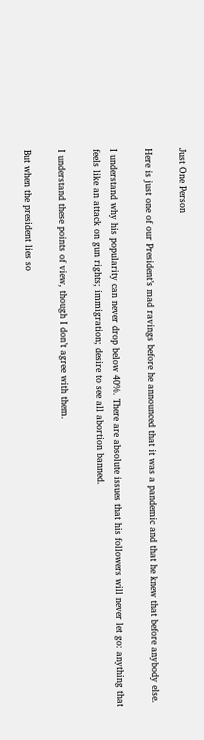Just One Person

Here is just one of our President’s mad ravings before he announced that it was a pandemic and that he knew that before anybody else.

I understand why his popularity can never drop below 40%. There are absolute issues that his followers will never let go: anything that feels like an attack on gun rights; immigration; desire to see all abortion banned.

I understand these points of view, though I don’t agree with them.

But when the president lies so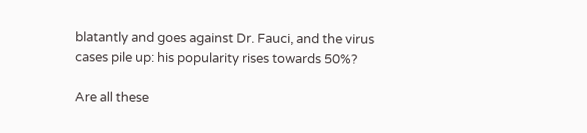blatantly and goes against Dr. Fauci, and the virus cases pile up: his popularity rises towards 50%?

Are all these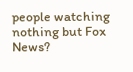people watching nothing but Fox News?